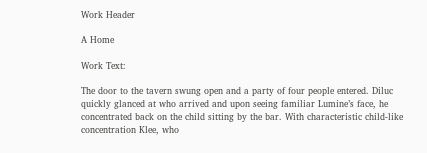Work Header

A Home

Work Text:

The door to the tavern swung open and a party of four people entered. Diluc quickly glanced at who arrived and upon seeing familiar Lumine’s face, he concentrated back on the child sitting by the bar. With characteristic child-like concentration Klee, who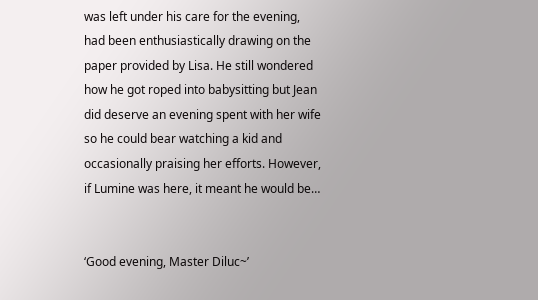was left under his care for the evening, had been enthusiastically drawing on the paper provided by Lisa. He still wondered how he got roped into babysitting but Jean did deserve an evening spent with her wife so he could bear watching a kid and occasionally praising her efforts. However, if Lumine was here, it meant he would be…


‘Good evening, Master Diluc~’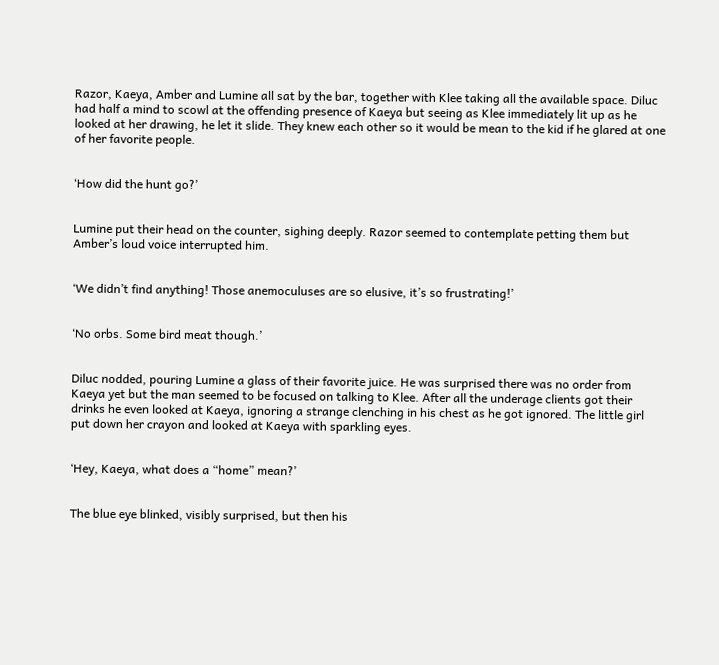Razor, Kaeya, Amber and Lumine all sat by the bar, together with Klee taking all the available space. Diluc had half a mind to scowl at the offending presence of Kaeya but seeing as Klee immediately lit up as he looked at her drawing, he let it slide. They knew each other so it would be mean to the kid if he glared at one of her favorite people.


‘How did the hunt go?’


Lumine put their head on the counter, sighing deeply. Razor seemed to contemplate petting them but Amber’s loud voice interrupted him.


‘We didn’t find anything! Those anemoculuses are so elusive, it’s so frustrating!’


‘No orbs. Some bird meat though.’


Diluc nodded, pouring Lumine a glass of their favorite juice. He was surprised there was no order from Kaeya yet but the man seemed to be focused on talking to Klee. After all the underage clients got their drinks he even looked at Kaeya, ignoring a strange clenching in his chest as he got ignored. The little girl put down her crayon and looked at Kaeya with sparkling eyes.


‘Hey, Kaeya, what does a “home” mean?’


The blue eye blinked, visibly surprised, but then his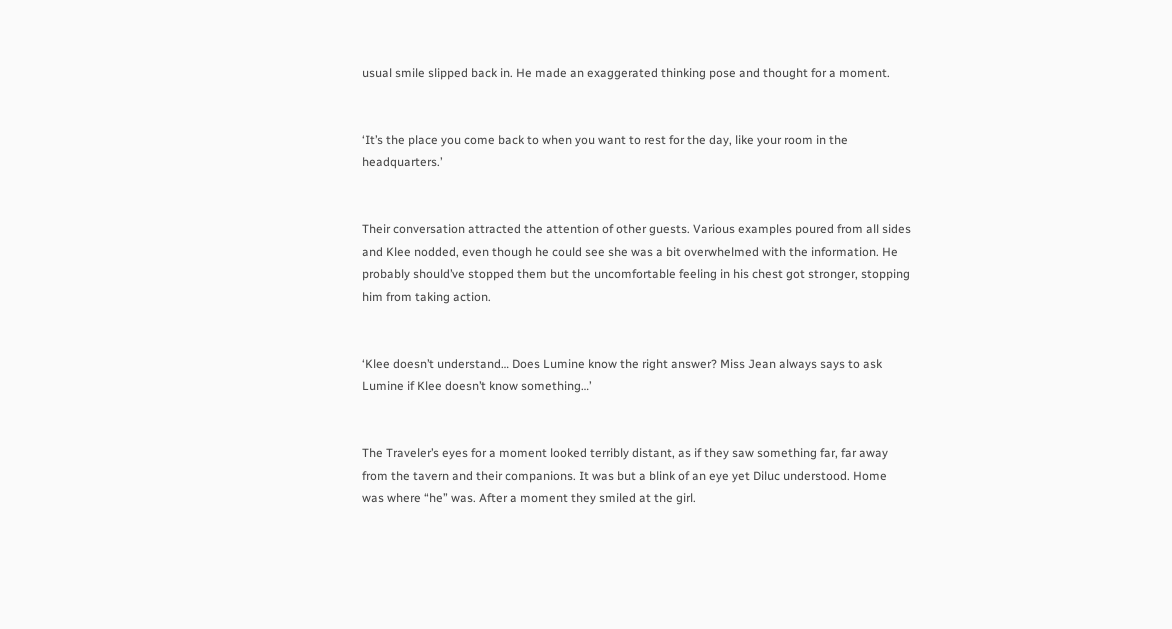usual smile slipped back in. He made an exaggerated thinking pose and thought for a moment.


‘It’s the place you come back to when you want to rest for the day, like your room in the headquarters.’


Their conversation attracted the attention of other guests. Various examples poured from all sides and Klee nodded, even though he could see she was a bit overwhelmed with the information. He probably should’ve stopped them but the uncomfortable feeling in his chest got stronger, stopping him from taking action.


‘Klee doesn’t understand… Does Lumine know the right answer? Miss Jean always says to ask Lumine if Klee doesn’t know something…’


The Traveler’s eyes for a moment looked terribly distant, as if they saw something far, far away from the tavern and their companions. It was but a blink of an eye yet Diluc understood. Home was where “he” was. After a moment they smiled at the girl.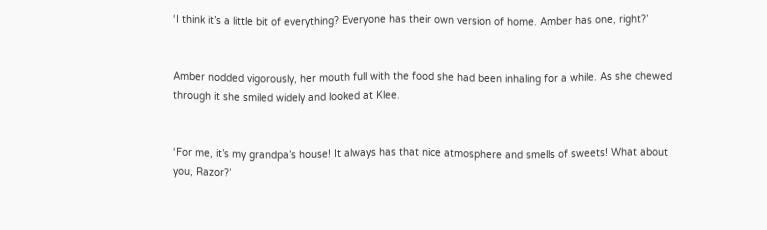‘I think it’s a little bit of everything? Everyone has their own version of home. Amber has one, right?’


Amber nodded vigorously, her mouth full with the food she had been inhaling for a while. As she chewed through it she smiled widely and looked at Klee.


‘For me, it’s my grandpa’s house! It always has that nice atmosphere and smells of sweets! What about you, Razor?’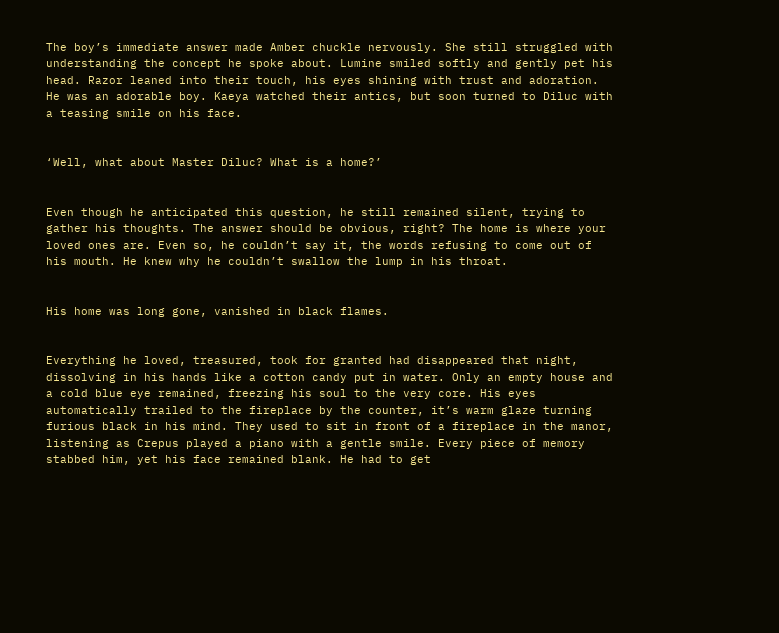The boy’s immediate answer made Amber chuckle nervously. She still struggled with understanding the concept he spoke about. Lumine smiled softly and gently pet his head. Razor leaned into their touch, his eyes shining with trust and adoration. He was an adorable boy. Kaeya watched their antics, but soon turned to Diluc with a teasing smile on his face.


‘Well, what about Master Diluc? What is a home?’


Even though he anticipated this question, he still remained silent, trying to gather his thoughts. The answer should be obvious, right? The home is where your loved ones are. Even so, he couldn’t say it, the words refusing to come out of his mouth. He knew why he couldn’t swallow the lump in his throat.


His home was long gone, vanished in black flames.


Everything he loved, treasured, took for granted had disappeared that night, dissolving in his hands like a cotton candy put in water. Only an empty house and a cold blue eye remained, freezing his soul to the very core. His eyes automatically trailed to the fireplace by the counter, it’s warm glaze turning furious black in his mind. They used to sit in front of a fireplace in the manor, listening as Crepus played a piano with a gentle smile. Every piece of memory stabbed him, yet his face remained blank. He had to get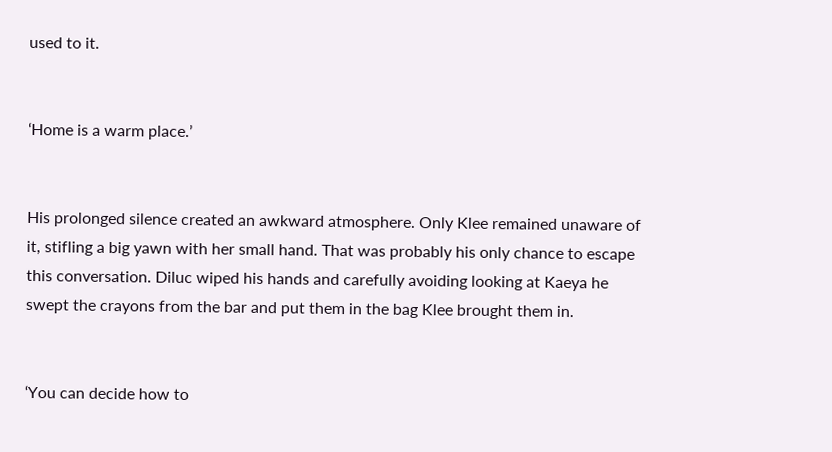used to it.


‘Home is a warm place.’


His prolonged silence created an awkward atmosphere. Only Klee remained unaware of it, stifling a big yawn with her small hand. That was probably his only chance to escape this conversation. Diluc wiped his hands and carefully avoiding looking at Kaeya he swept the crayons from the bar and put them in the bag Klee brought them in.


‘You can decide how to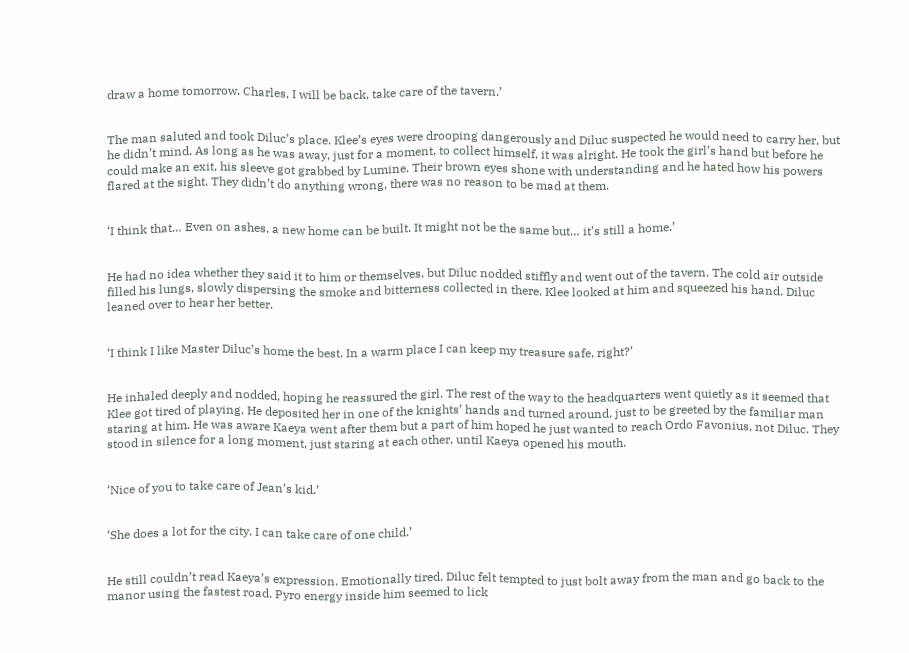draw a home tomorrow. Charles, I will be back, take care of the tavern.’


The man saluted and took Diluc’s place. Klee’s eyes were drooping dangerously and Diluc suspected he would need to carry her, but he didn’t mind. As long as he was away, just for a moment, to collect himself, it was alright. He took the girl’s hand but before he could make an exit, his sleeve got grabbed by Lumine. Their brown eyes shone with understanding and he hated how his powers flared at the sight. They didn’t do anything wrong, there was no reason to be mad at them.


‘I think that… Even on ashes, a new home can be built. It might not be the same but… it’s still a home.’


He had no idea whether they said it to him or themselves, but Diluc nodded stiffly and went out of the tavern. The cold air outside filled his lungs, slowly dispersing the smoke and bitterness collected in there. Klee looked at him and squeezed his hand. Diluc leaned over to hear her better.


‘I think I like Master Diluc’s home the best. In a warm place I can keep my treasure safe, right?’


He inhaled deeply and nodded, hoping he reassured the girl. The rest of the way to the headquarters went quietly as it seemed that Klee got tired of playing. He deposited her in one of the knights’ hands and turned around, just to be greeted by the familiar man staring at him. He was aware Kaeya went after them but a part of him hoped he just wanted to reach Ordo Favonius, not Diluc. They stood in silence for a long moment, just staring at each other, until Kaeya opened his mouth.


‘Nice of you to take care of Jean’s kid.’


‘She does a lot for the city. I can take care of one child.’


He still couldn’t read Kaeya’s expression. Emotionally tired, Diluc felt tempted to just bolt away from the man and go back to the manor using the fastest road. Pyro energy inside him seemed to lick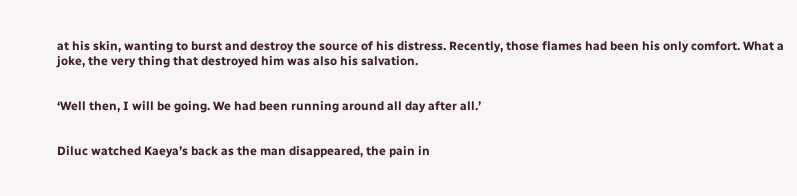at his skin, wanting to burst and destroy the source of his distress. Recently, those flames had been his only comfort. What a joke, the very thing that destroyed him was also his salvation.


‘Well then, I will be going. We had been running around all day after all.’


Diluc watched Kaeya’s back as the man disappeared, the pain in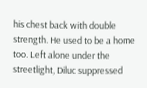his chest back with double strength. He used to be a home too. Left alone under the streetlight, Diluc suppressed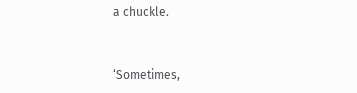a chuckle.


‘Sometimes,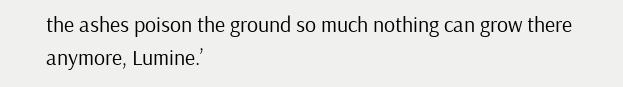the ashes poison the ground so much nothing can grow there anymore, Lumine.’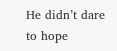He didn’t dare to hope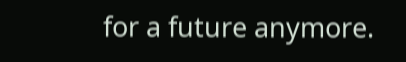for a future anymore.